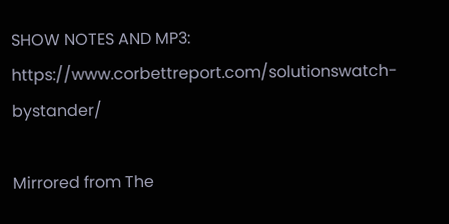SHOW NOTES AND MP3: https://www.corbettreport.com/solutionswatch-bystander/

Mirrored from The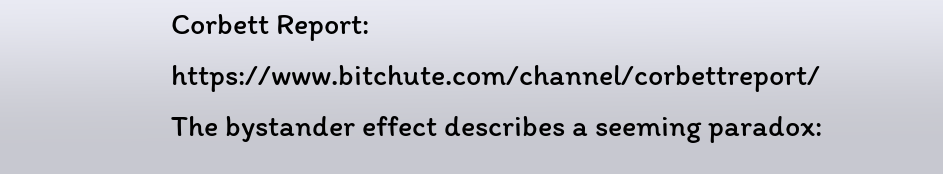Corbett Report: https://www.bitchute.com/channel/corbettreport/
The bystander effect describes a seeming paradox: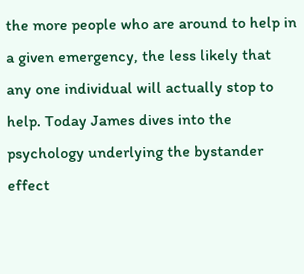the more people who are around to help in a given emergency, the less likely that any one individual will actually stop to help. Today James dives into the psychology underlying the bystander effect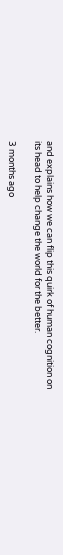and explains how we can flip this quirk of human cognition on its head to help change the world for the better.

3 months ago